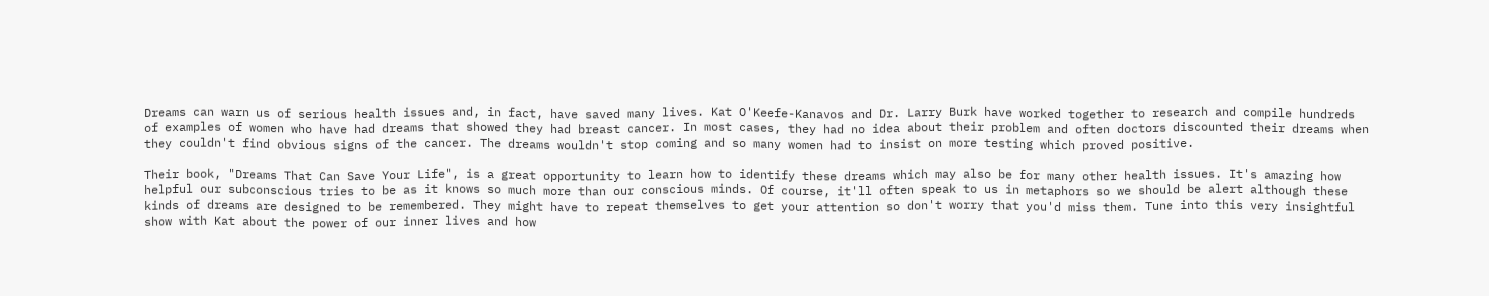Dreams can warn us of serious health issues and, in fact, have saved many lives. Kat O'Keefe-Kanavos and Dr. Larry Burk have worked together to research and compile hundreds of examples of women who have had dreams that showed they had breast cancer. In most cases, they had no idea about their problem and often doctors discounted their dreams when they couldn't find obvious signs of the cancer. The dreams wouldn't stop coming and so many women had to insist on more testing which proved positive.

Their book, "Dreams That Can Save Your Life", is a great opportunity to learn how to identify these dreams which may also be for many other health issues. It's amazing how helpful our subconscious tries to be as it knows so much more than our conscious minds. Of course, it'll often speak to us in metaphors so we should be alert although these kinds of dreams are designed to be remembered. They might have to repeat themselves to get your attention so don't worry that you'd miss them. Tune into this very insightful show with Kat about the power of our inner lives and how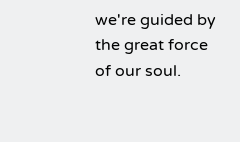we're guided by the great force of our soul.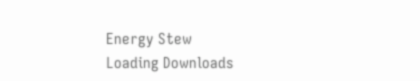Energy Stew
Loading Downloads